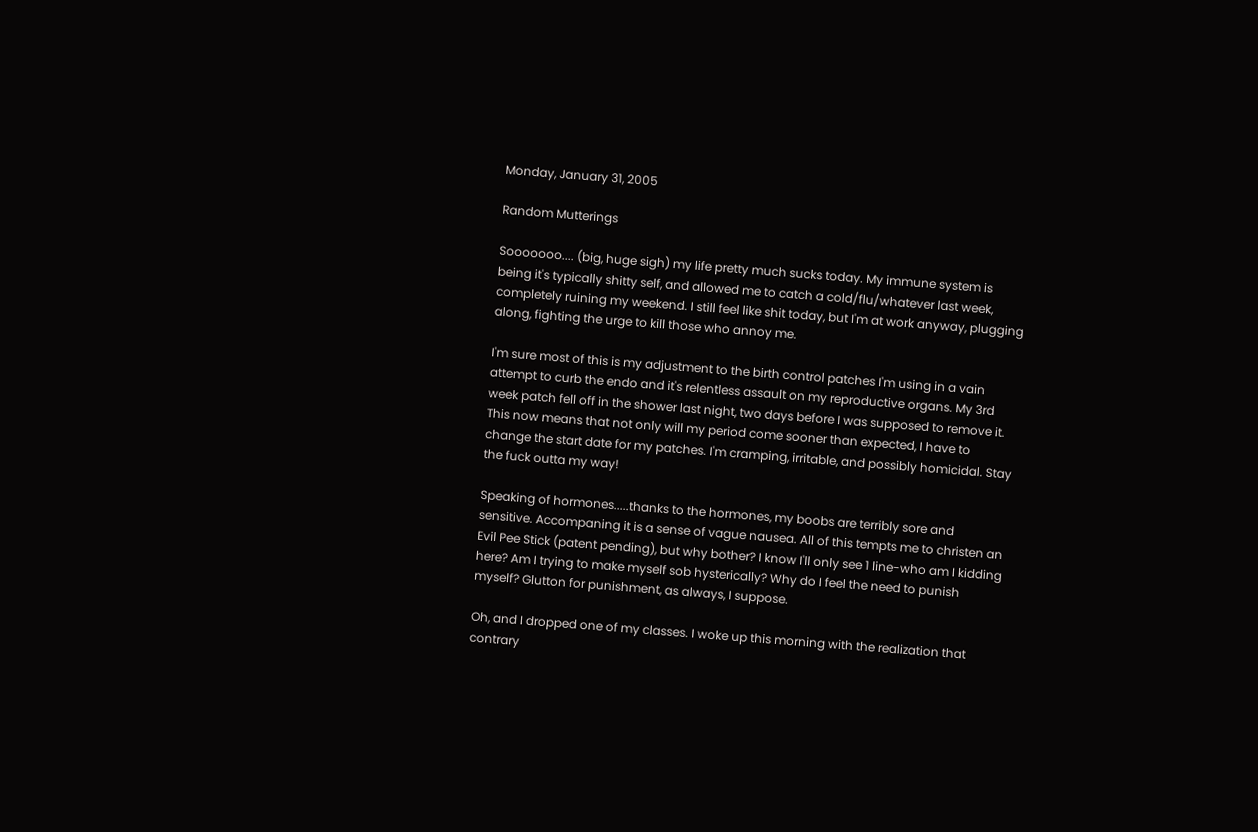Monday, January 31, 2005

Random Mutterings

Sooooooo.... (big, huge sigh) my life pretty much sucks today. My immune system is being it's typically shitty self, and allowed me to catch a cold/flu/whatever last week, completely ruining my weekend. I still feel like shit today, but I'm at work anyway, plugging along, fighting the urge to kill those who annoy me.

I'm sure most of this is my adjustment to the birth control patches I'm using in a vain attempt to curb the endo and it's relentless assault on my reproductive organs. My 3rd week patch fell off in the shower last night, two days before I was supposed to remove it. This now means that not only will my period come sooner than expected, I have to change the start date for my patches. I'm cramping, irritable, and possibly homicidal. Stay the fuck outta my way!

Speaking of hormones.....thanks to the hormones, my boobs are terribly sore and sensitive. Accompaning it is a sense of vague nausea. All of this tempts me to christen an Evil Pee Stick (patent pending), but why bother? I know I'll only see 1 line-who am I kidding here? Am I trying to make myself sob hysterically? Why do I feel the need to punish myself? Glutton for punishment, as always, I suppose.

Oh, and I dropped one of my classes. I woke up this morning with the realization that contrary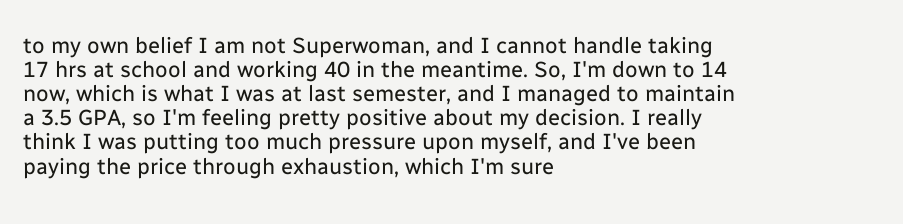to my own belief I am not Superwoman, and I cannot handle taking 17 hrs at school and working 40 in the meantime. So, I'm down to 14 now, which is what I was at last semester, and I managed to maintain a 3.5 GPA, so I'm feeling pretty positive about my decision. I really think I was putting too much pressure upon myself, and I've been paying the price through exhaustion, which I'm sure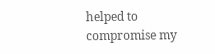helped to compromise my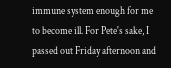immune system enough for me to become ill. For Pete's sake, I passed out Friday afternoon and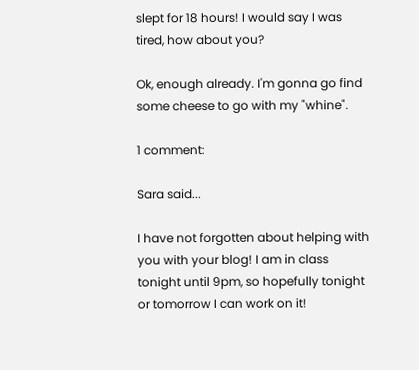slept for 18 hours! I would say I was tired, how about you?

Ok, enough already. I'm gonna go find some cheese to go with my "whine".

1 comment:

Sara said...

I have not forgotten about helping with you with your blog! I am in class tonight until 9pm, so hopefully tonight or tomorrow I can work on it!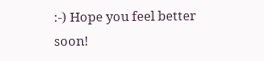:-) Hope you feel better soon!